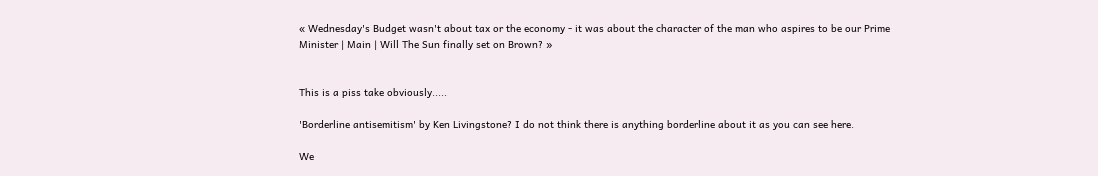« Wednesday's Budget wasn't about tax or the economy - it was about the character of the man who aspires to be our Prime Minister | Main | Will The Sun finally set on Brown? »


This is a piss take obviously.....

'Borderline antisemitism' by Ken Livingstone? I do not think there is anything borderline about it as you can see here.

We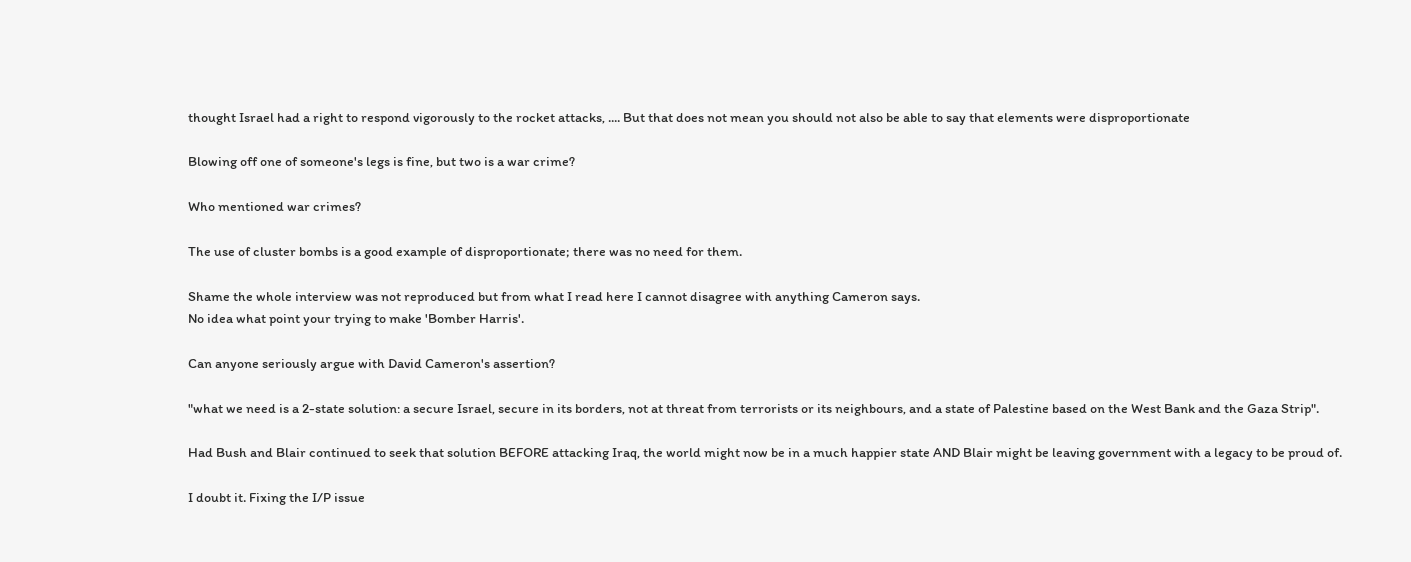thought Israel had a right to respond vigorously to the rocket attacks, .... But that does not mean you should not also be able to say that elements were disproportionate

Blowing off one of someone's legs is fine, but two is a war crime?

Who mentioned war crimes?

The use of cluster bombs is a good example of disproportionate; there was no need for them.

Shame the whole interview was not reproduced but from what I read here I cannot disagree with anything Cameron says.
No idea what point your trying to make 'Bomber Harris'.

Can anyone seriously argue with David Cameron's assertion?

"what we need is a 2-state solution: a secure Israel, secure in its borders, not at threat from terrorists or its neighbours, and a state of Palestine based on the West Bank and the Gaza Strip".

Had Bush and Blair continued to seek that solution BEFORE attacking Iraq, the world might now be in a much happier state AND Blair might be leaving government with a legacy to be proud of.

I doubt it. Fixing the I/P issue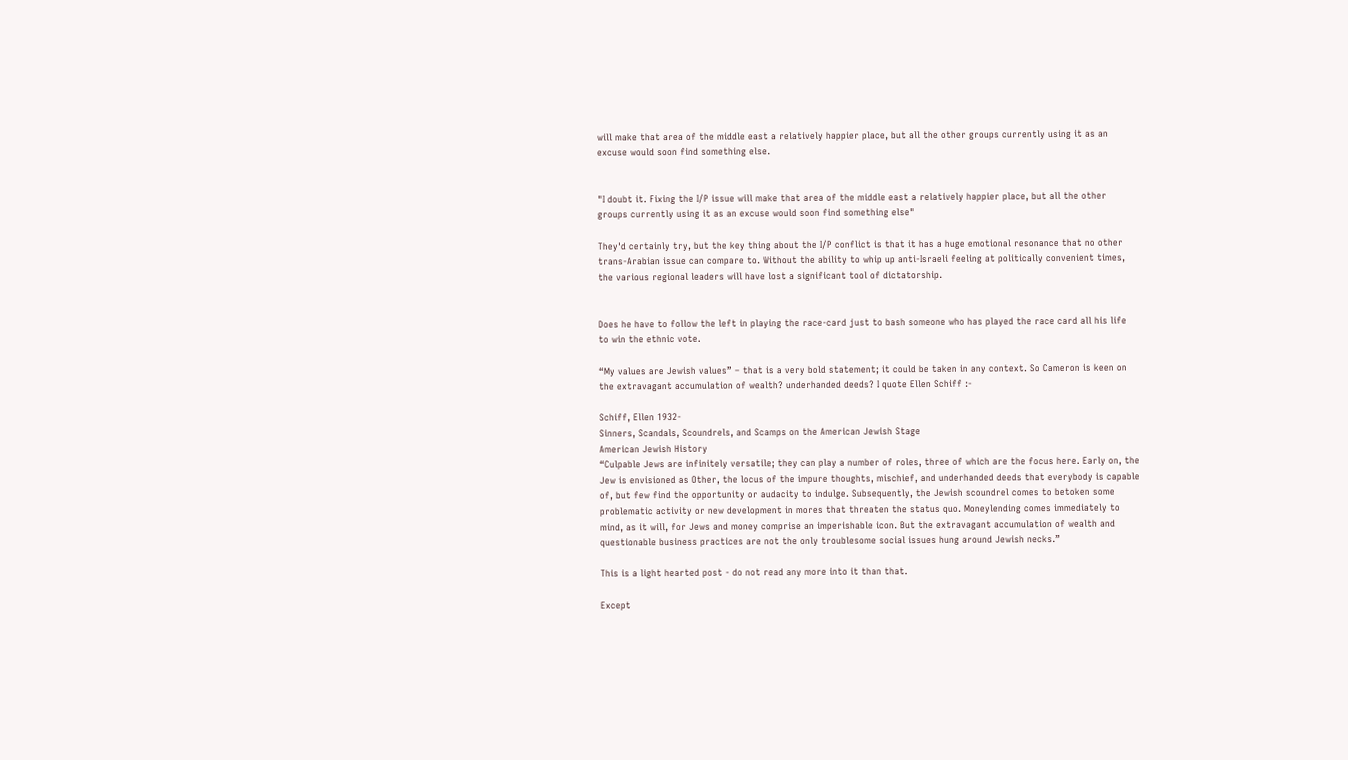will make that area of the middle east a relatively happier place, but all the other groups currently using it as an excuse would soon find something else.


"I doubt it. Fixing the I/P issue will make that area of the middle east a relatively happier place, but all the other groups currently using it as an excuse would soon find something else"

They'd certainly try, but the key thing about the I/P conflict is that it has a huge emotional resonance that no other trans-Arabian issue can compare to. Without the ability to whip up anti-Israeli feeling at politically convenient times, the various regional leaders will have lost a significant tool of dictatorship.


Does he have to follow the left in playing the race-card just to bash someone who has played the race card all his life to win the ethnic vote.

“My values are Jewish values” – that is a very bold statement; it could be taken in any context. So Cameron is keen on the extravagant accumulation of wealth? underhanded deeds? I quote Ellen Schiff :-

Schiff, Ellen 1932-
Sinners, Scandals, Scoundrels, and Scamps on the American Jewish Stage
American Jewish History
“Culpable Jews are infinitely versatile; they can play a number of roles, three of which are the focus here. Early on, the Jew is envisioned as Other, the locus of the impure thoughts, mischief, and underhanded deeds that everybody is capable of, but few find the opportunity or audacity to indulge. Subsequently, the Jewish scoundrel comes to betoken some problematic activity or new development in mores that threaten the status quo. Moneylending comes immediately to mind, as it will, for Jews and money comprise an imperishable icon. But the extravagant accumulation of wealth and questionable business practices are not the only troublesome social issues hung around Jewish necks.”

This is a light hearted post - do not read any more into it than that.

Except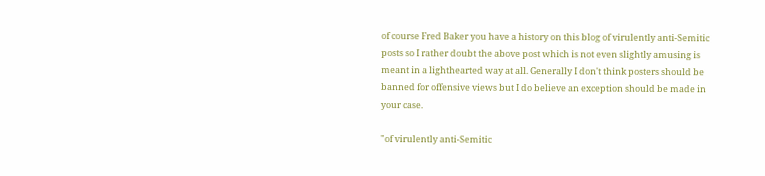of course Fred Baker you have a history on this blog of virulently anti-Semitic posts so I rather doubt the above post which is not even slightly amusing is meant in a lighthearted way at all. Generally I don't think posters should be banned for offensive views but I do believe an exception should be made in your case.

"of virulently anti-Semitic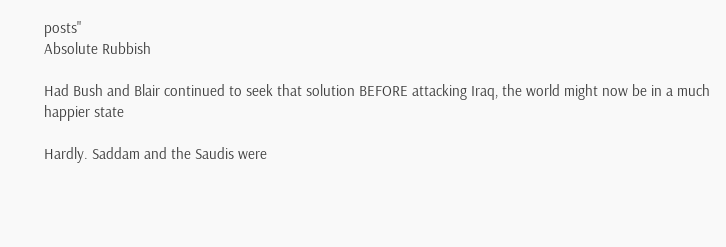posts"
Absolute Rubbish

Had Bush and Blair continued to seek that solution BEFORE attacking Iraq, the world might now be in a much happier state

Hardly. Saddam and the Saudis were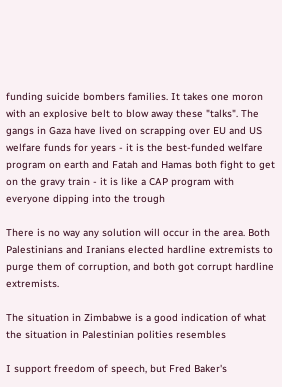funding suicide bombers families. It takes one moron with an explosive belt to blow away these "talks". The gangs in Gaza have lived on scrapping over EU and US welfare funds for years - it is the best-funded welfare program on earth and Fatah and Hamas both fight to get on the gravy train - it is like a CAP program with everyone dipping into the trough

There is no way any solution will occur in the area. Both Palestinians and Iranians elected hardline extremists to purge them of corruption, and both got corrupt hardline extremists.

The situation in Zimbabwe is a good indication of what the situation in Palestinian polities resembles

I support freedom of speech, but Fred Baker's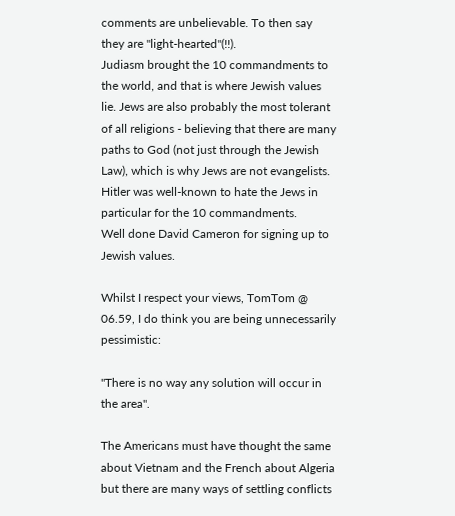comments are unbelievable. To then say they are "light-hearted"(!!).
Judiasm brought the 10 commandments to the world, and that is where Jewish values lie. Jews are also probably the most tolerant of all religions - believing that there are many paths to God (not just through the Jewish Law), which is why Jews are not evangelists.
Hitler was well-known to hate the Jews in particular for the 10 commandments.
Well done David Cameron for signing up to Jewish values.

Whilst I respect your views, TomTom @ 06.59, I do think you are being unnecessarily pessimistic:

"There is no way any solution will occur in the area".

The Americans must have thought the same about Vietnam and the French about Algeria but there are many ways of settling conflicts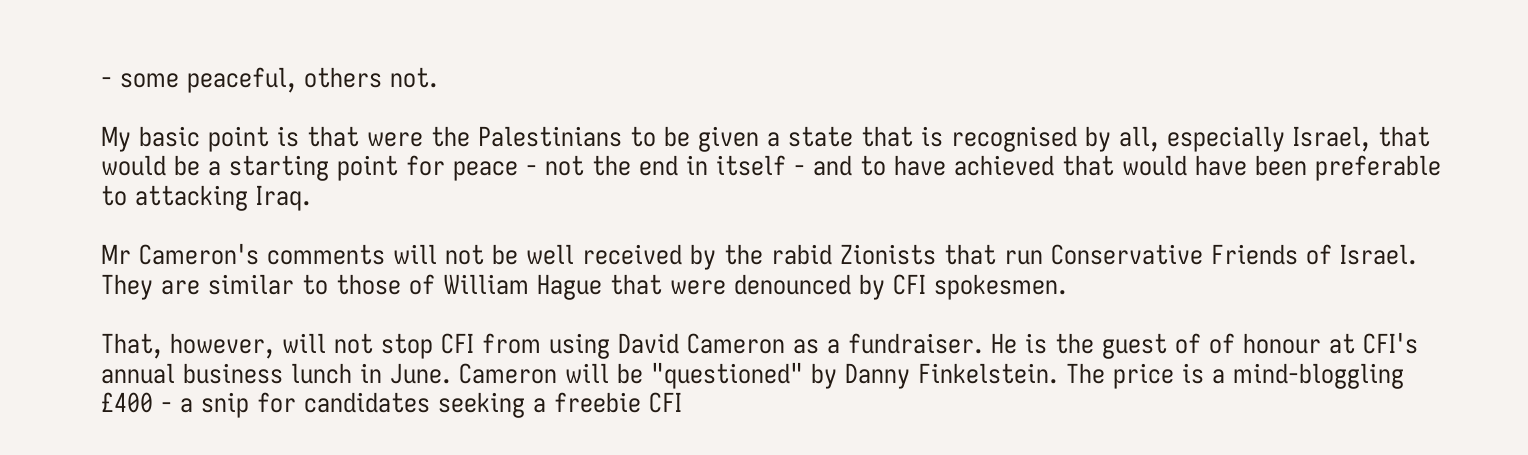- some peaceful, others not.

My basic point is that were the Palestinians to be given a state that is recognised by all, especially Israel, that would be a starting point for peace - not the end in itself - and to have achieved that would have been preferable to attacking Iraq.

Mr Cameron's comments will not be well received by the rabid Zionists that run Conservative Friends of Israel. They are similar to those of William Hague that were denounced by CFI spokesmen.

That, however, will not stop CFI from using David Cameron as a fundraiser. He is the guest of of honour at CFI's annual business lunch in June. Cameron will be "questioned" by Danny Finkelstein. The price is a mind-bloggling £400 - a snip for candidates seeking a freebie CFI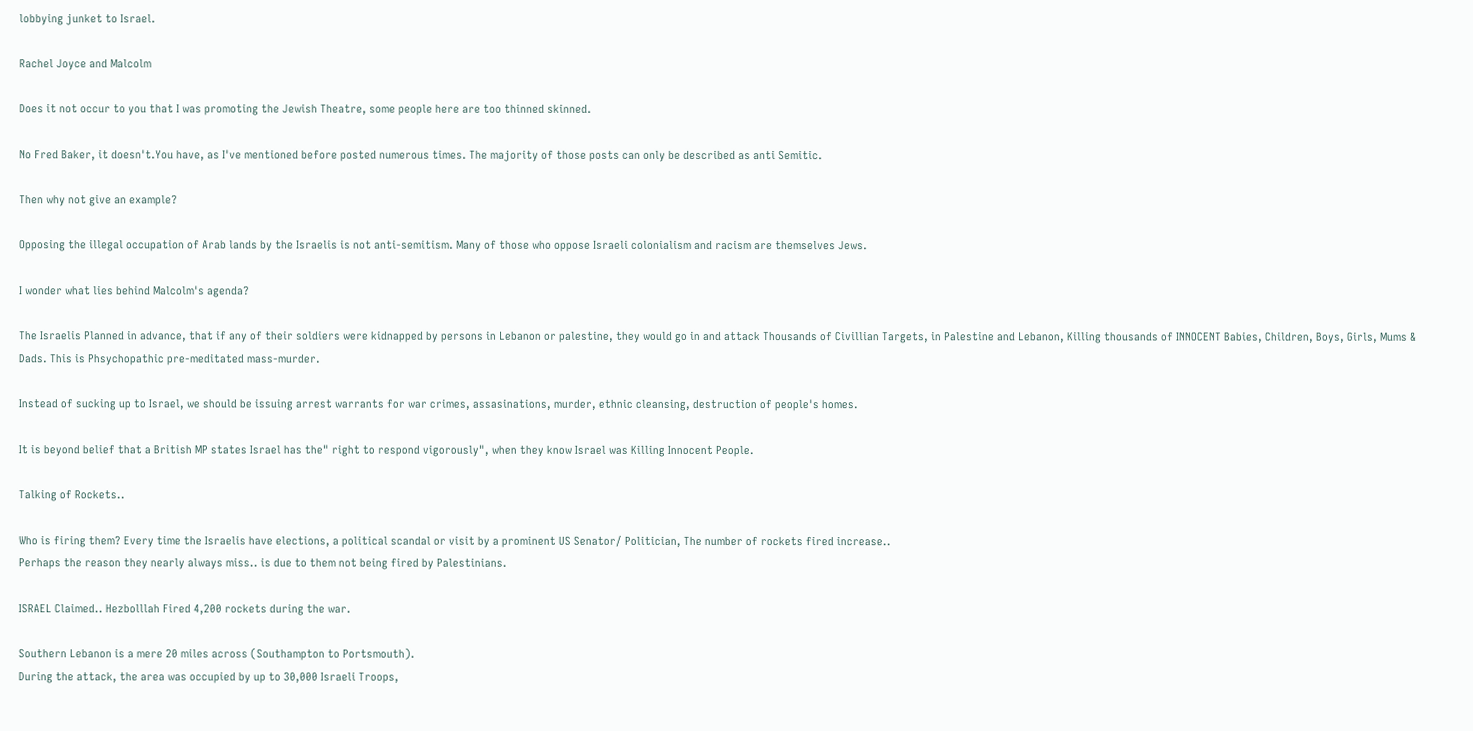lobbying junket to Israel.

Rachel Joyce and Malcolm

Does it not occur to you that I was promoting the Jewish Theatre, some people here are too thinned skinned.

No Fred Baker, it doesn't.You have, as I've mentioned before posted numerous times. The majority of those posts can only be described as anti Semitic.

Then why not give an example?

Opposing the illegal occupation of Arab lands by the Israelis is not anti-semitism. Many of those who oppose Israeli colonialism and racism are themselves Jews.

I wonder what lies behind Malcolm's agenda?

The Israelis Planned in advance, that if any of their soldiers were kidnapped by persons in Lebanon or palestine, they would go in and attack Thousands of Civillian Targets, in Palestine and Lebanon, Killing thousands of INNOCENT Babies, Children, Boys, Girls, Mums & Dads. This is Phsychopathic pre-meditated mass-murder.

Instead of sucking up to Israel, we should be issuing arrest warrants for war crimes, assasinations, murder, ethnic cleansing, destruction of people's homes.

It is beyond belief that a British MP states Israel has the" right to respond vigorously", when they know Israel was Killing Innocent People.

Talking of Rockets..

Who is firing them? Every time the Israelis have elections, a political scandal or visit by a prominent US Senator/ Politician, The number of rockets fired increase..
Perhaps the reason they nearly always miss.. is due to them not being fired by Palestinians.

ISRAEL Claimed.. Hezbolllah Fired 4,200 rockets during the war.

Southern Lebanon is a mere 20 miles across (Southampton to Portsmouth).
During the attack, the area was occupied by up to 30,000 Israeli Troops,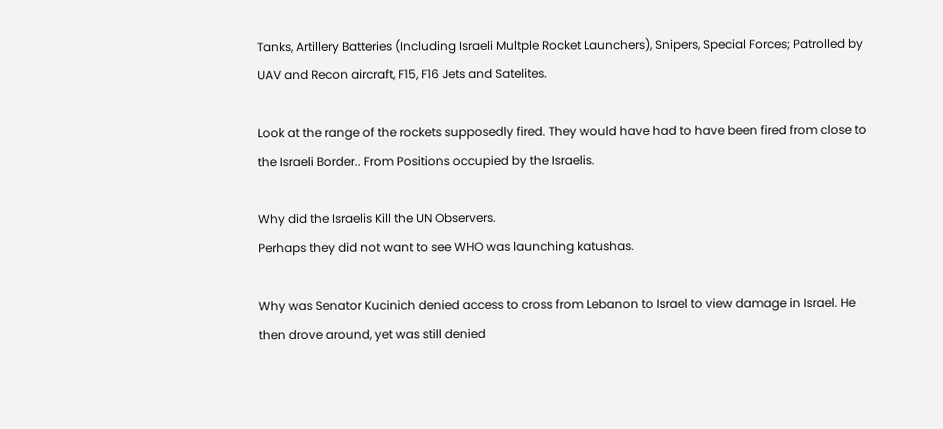Tanks, Artillery Batteries (Including Israeli Multple Rocket Launchers), Snipers, Special Forces; Patrolled by UAV and Recon aircraft, F15, F16 Jets and Satelites.

Look at the range of the rockets supposedly fired. They would have had to have been fired from close to the Israeli Border.. From Positions occupied by the Israelis.

Why did the Israelis Kill the UN Observers.
Perhaps they did not want to see WHO was launching katushas.

Why was Senator Kucinich denied access to cross from Lebanon to Israel to view damage in Israel. He then drove around, yet was still denied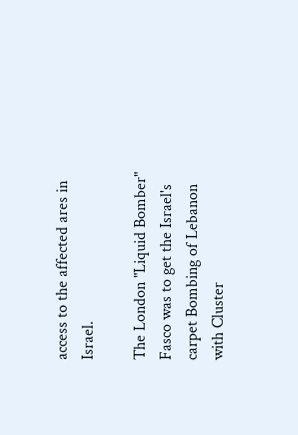access to the affected ares in Israel.

The London "Liquid Bomber" Fasco was to get the Israel's carpet Bombing of Lebanon with Cluster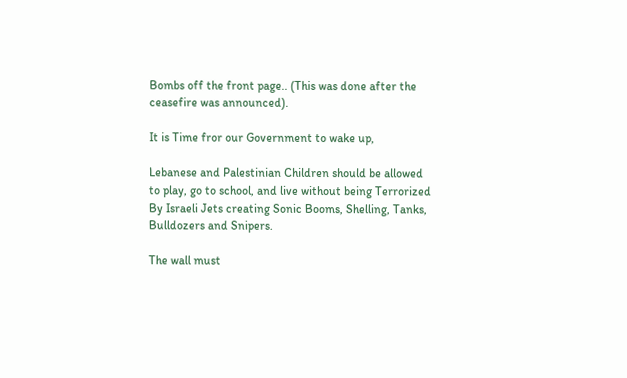Bombs off the front page.. (This was done after the ceasefire was announced).

It is Time fror our Government to wake up,

Lebanese and Palestinian Children should be allowed to play, go to school, and live without being Terrorized By Israeli Jets creating Sonic Booms, Shelling, Tanks, Bulldozers and Snipers.

The wall must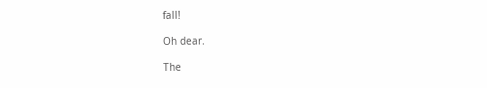fall!

Oh dear.

The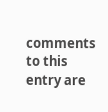comments to this entry are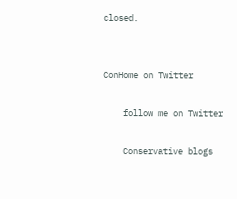closed.


ConHome on Twitter

    follow me on Twitter

    Conservative blogs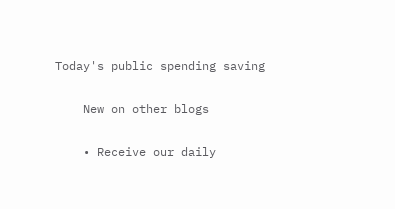Today's public spending saving

    New on other blogs

    • Receive our daily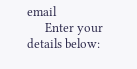email
      Enter your details below: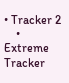• Tracker 2
    • Extreme Tracker